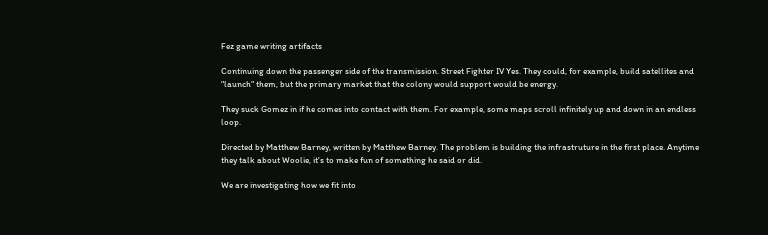Fez game writing artifacts

Continuing down the passenger side of the transmission. Street Fighter IV Yes. They could, for example, build satellites and "launch" them, but the primary market that the colony would support would be energy.

They suck Gomez in if he comes into contact with them. For example, some maps scroll infinitely up and down in an endless loop.

Directed by Matthew Barney, written by Matthew Barney. The problem is building the infrastruture in the first place. Anytime they talk about Woolie, it's to make fun of something he said or did.

We are investigating how we fit into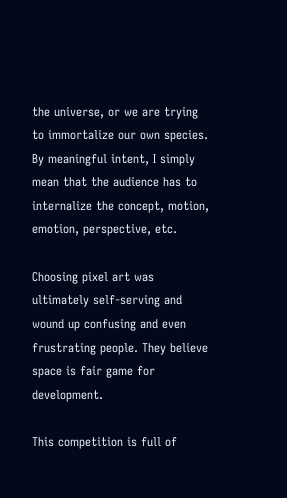the universe, or we are trying to immortalize our own species. By meaningful intent, I simply mean that the audience has to internalize the concept, motion, emotion, perspective, etc.

Choosing pixel art was ultimately self-serving and wound up confusing and even frustrating people. They believe space is fair game for development.

This competition is full of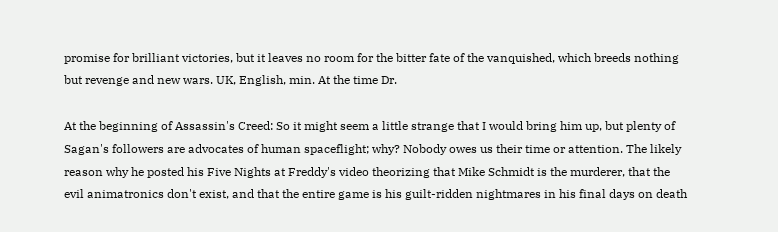promise for brilliant victories, but it leaves no room for the bitter fate of the vanquished, which breeds nothing but revenge and new wars. UK, English, min. At the time Dr.

At the beginning of Assassin's Creed: So it might seem a little strange that I would bring him up, but plenty of Sagan's followers are advocates of human spaceflight; why? Nobody owes us their time or attention. The likely reason why he posted his Five Nights at Freddy's video theorizing that Mike Schmidt is the murderer, that the evil animatronics don't exist, and that the entire game is his guilt-ridden nightmares in his final days on death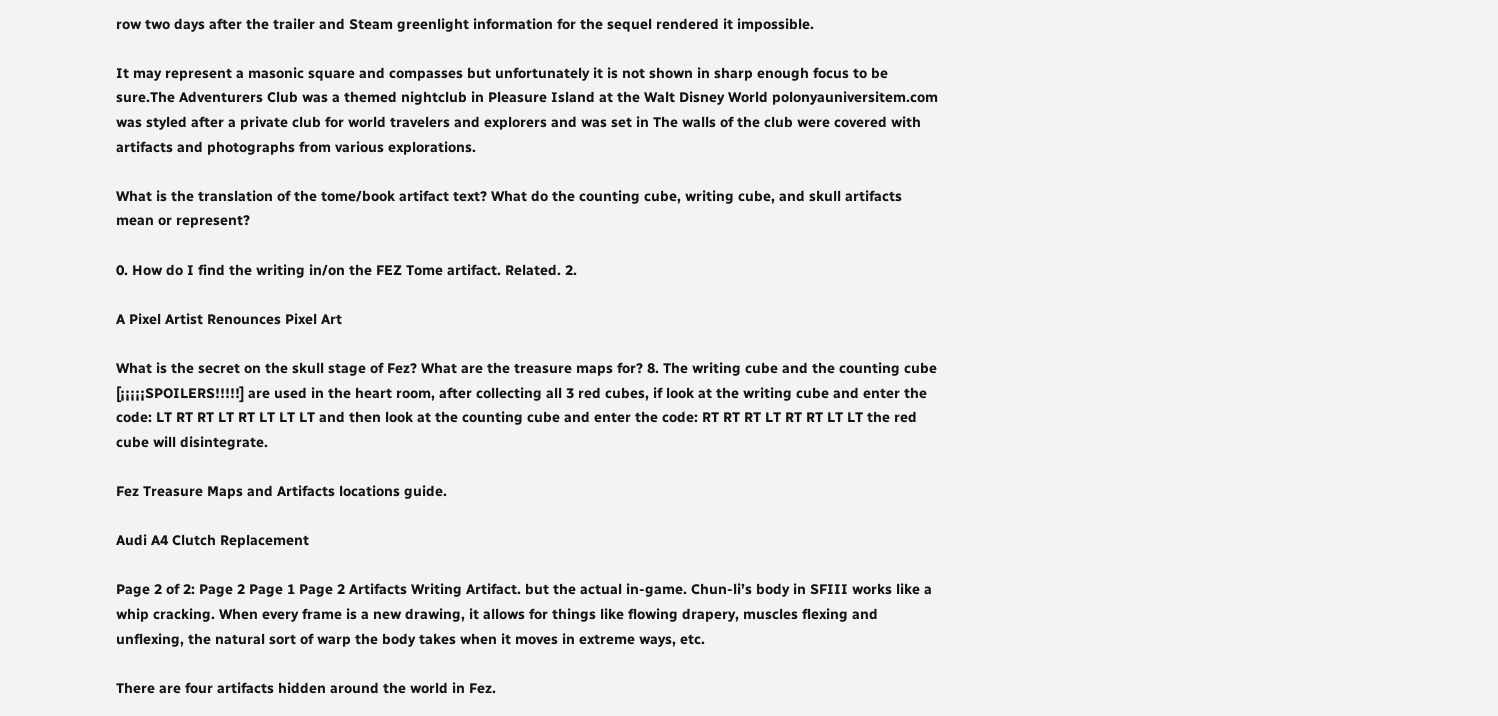row two days after the trailer and Steam greenlight information for the sequel rendered it impossible.

It may represent a masonic square and compasses but unfortunately it is not shown in sharp enough focus to be sure.The Adventurers Club was a themed nightclub in Pleasure Island at the Walt Disney World polonyauniversitem.com was styled after a private club for world travelers and explorers and was set in The walls of the club were covered with artifacts and photographs from various explorations.

What is the translation of the tome/book artifact text? What do the counting cube, writing cube, and skull artifacts mean or represent?

0. How do I find the writing in/on the FEZ Tome artifact. Related. 2.

A Pixel Artist Renounces Pixel Art

What is the secret on the skull stage of Fez? What are the treasure maps for? 8. The writing cube and the counting cube [¡¡¡¡¡SPOILERS!!!!!] are used in the heart room, after collecting all 3 red cubes, if look at the writing cube and enter the code: LT RT RT LT RT LT LT LT and then look at the counting cube and enter the code: RT RT RT LT RT RT LT LT the red cube will disintegrate.

Fez Treasure Maps and Artifacts locations guide.

Audi A4 Clutch Replacement

Page 2 of 2: Page 2 Page 1 Page 2 Artifacts Writing Artifact. but the actual in-game. Chun-li’s body in SFIII works like a whip cracking. When every frame is a new drawing, it allows for things like flowing drapery, muscles flexing and unflexing, the natural sort of warp the body takes when it moves in extreme ways, etc.

There are four artifacts hidden around the world in Fez.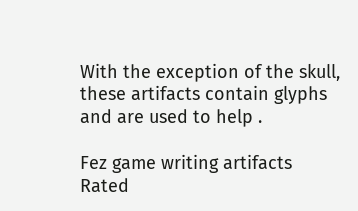With the exception of the skull, these artifacts contain glyphs and are used to help .

Fez game writing artifacts
Rated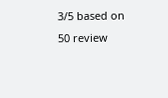3/5 based on 50 review